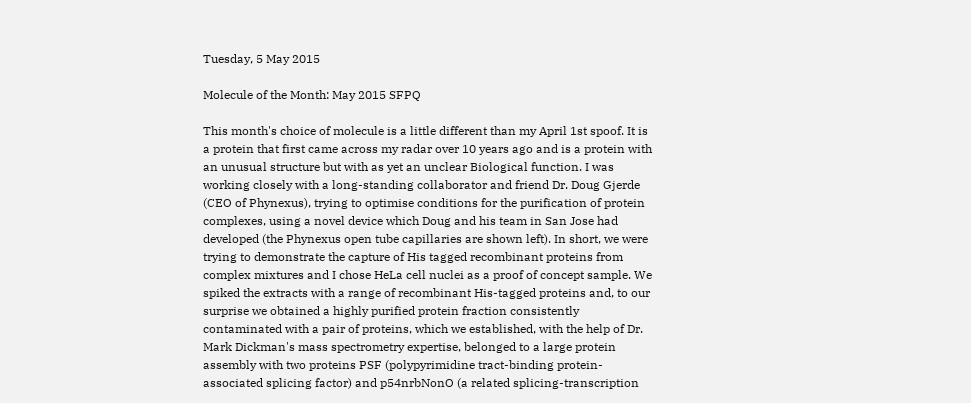Tuesday, 5 May 2015

Molecule of the Month: May 2015 SFPQ

This month's choice of molecule is a little different than my April 1st spoof. It is a protein that first came across my radar over 10 years ago and is a protein with an unusual structure but with as yet an unclear Biological function. I was working closely with a long-standing collaborator and friend Dr. Doug Gjerde (CEO of Phynexus), trying to optimise conditions for the purification of protein complexes, using a novel device which Doug and his team in San Jose had developed (the Phynexus open tube capillaries are shown left). In short, we were trying to demonstrate the capture of His tagged recombinant proteins from complex mixtures and I chose HeLa cell nuclei as a proof of concept sample. We spiked the extracts with a range of recombinant His-tagged proteins and, to our surprise we obtained a highly purified protein fraction consistently contaminated with a pair of proteins, which we established, with the help of Dr. Mark Dickman's mass spectrometry expertise, belonged to a large protein assembly with two proteins PSF (polypyrimidine tract-binding protein-associated splicing factor) and p54nrbNonO (a related splicing-transcription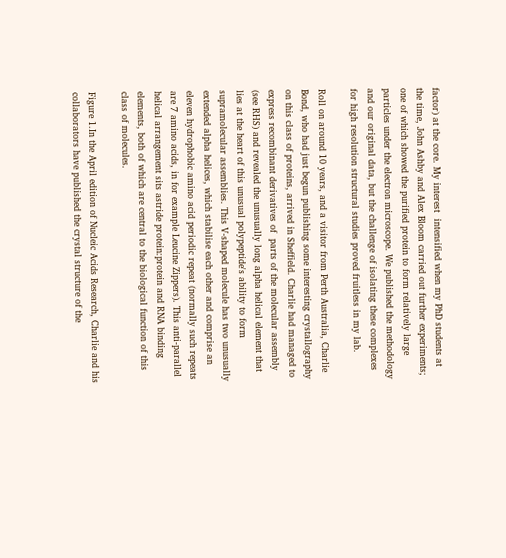factor) at the core. My interest  intensified when my PhD students at the time, John Ashby and Alex Bloom carried out further experiments; one of which showed the purified protein to form relatively large particles under the electron microscope. We published the methodology and our original data, but the challenge of isolating these complexes for high resolution structural studies proved fruitless in my lab.

Roll on around 10 years, and a visitor from Perth Australia, Charlie Bond, who had just begun publishing some interesting crystallography on this class of proteins, arrived in Sheffield. Charlie had managed to express recombinant derivatives of  parts of the molecular assembly (see RHS) and revealed the unusually long alpha helical element that lies at the heart of this unusual polypeptide's ability to form supramolecular assemblies. This V-shaped molecule has two unusually extended alpha helices, which stabilise each other and comprise an eleven hydrophobic amino acid periodic repeat (normally such repeats are 7 amino acids, in for example Leucine Zippers). This anti-parallel helical arrangement sits astride protein:protein and RNA binding elements, both of which are central to the biological function of this class of molecules.

Figure 1.In the April edition of Nucleic Acids Research, Charlie and his collaborators have published the crystal structure of the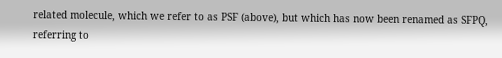related molecule, which we refer to as PSF (above), but which has now been renamed as SFPQ, referring to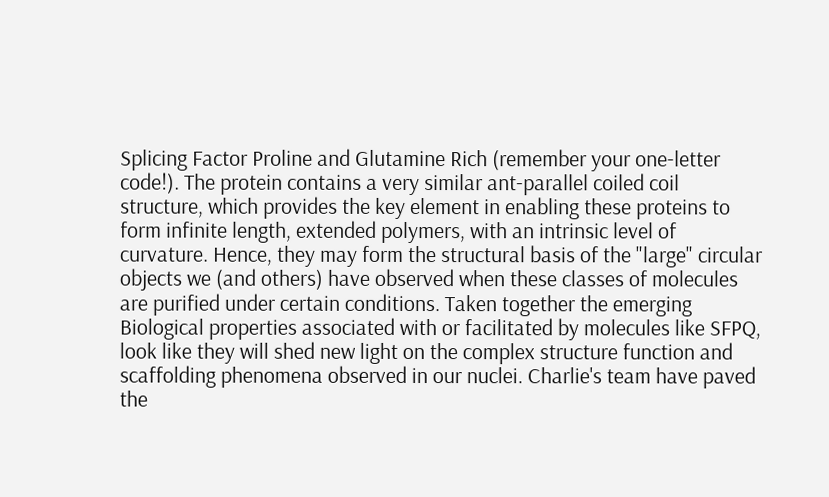Splicing Factor Proline and Glutamine Rich (remember your one-letter code!). The protein contains a very similar ant-parallel coiled coil structure, which provides the key element in enabling these proteins to form infinite length, extended polymers, with an intrinsic level of curvature. Hence, they may form the structural basis of the "large" circular objects we (and others) have observed when these classes of molecules are purified under certain conditions. Taken together the emerging Biological properties associated with or facilitated by molecules like SFPQ, look like they will shed new light on the complex structure function and scaffolding phenomena observed in our nuclei. Charlie's team have paved the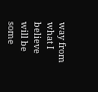way from what I believe will be some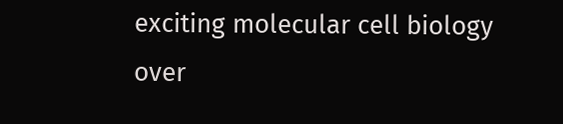exciting molecular cell biology over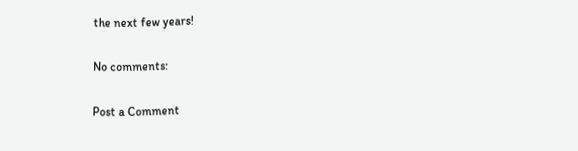the next few years!

No comments:

Post a Comment